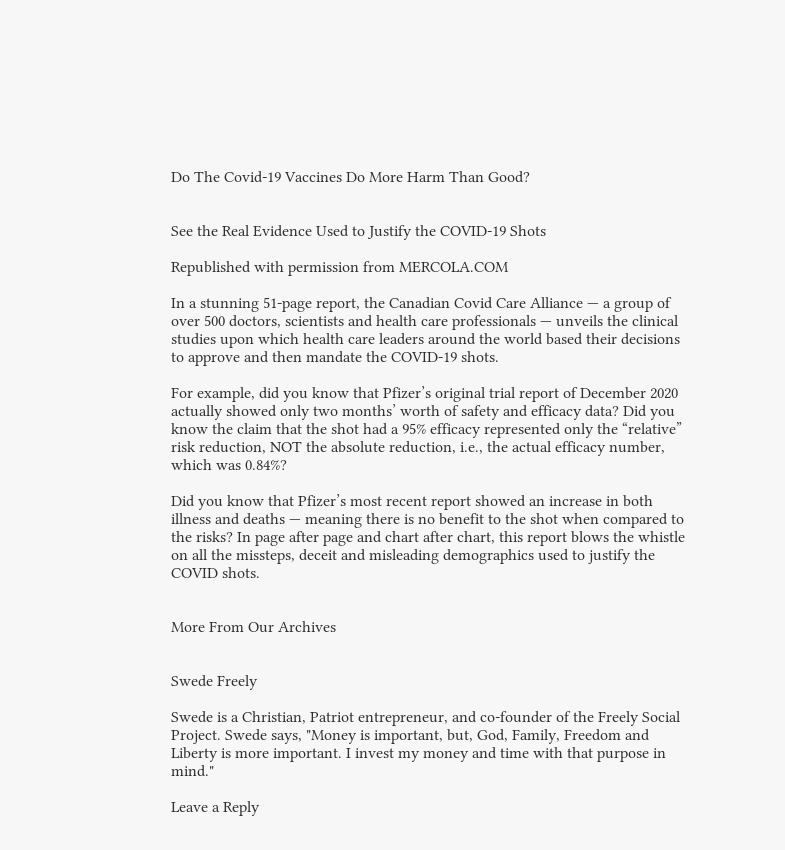Do The Covid-19 Vaccines Do More Harm Than Good?


See the Real Evidence Used to Justify the COVID-19 Shots

Republished with permission from MERCOLA.COM

In a stunning 51-page report, the Canadian Covid Care Alliance — a group of over 500 doctors, scientists and health care professionals — unveils the clinical studies upon which health care leaders around the world based their decisions to approve and then mandate the COVID-19 shots.

For example, did you know that Pfizer’s original trial report of December 2020 actually showed only two months’ worth of safety and efficacy data? Did you know the claim that the shot had a 95% efficacy represented only the “relative” risk reduction, NOT the absolute reduction, i.e., the actual efficacy number, which was 0.84%?

Did you know that Pfizer’s most recent report showed an increase in both illness and deaths — meaning there is no benefit to the shot when compared to the risks? In page after page and chart after chart, this report blows the whistle on all the missteps, deceit and misleading demographics used to justify the COVID shots.


More From Our Archives


Swede Freely

Swede is a Christian, Patriot entrepreneur, and co-founder of the Freely Social Project. Swede says, "Money is important, but, God, Family, Freedom and Liberty is more important. I invest my money and time with that purpose in mind."

Leave a Reply